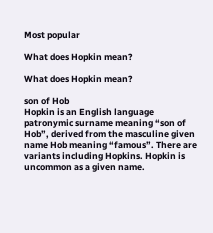Most popular

What does Hopkin mean?

What does Hopkin mean?

son of Hob
Hopkin is an English language patronymic surname meaning “son of Hob”, derived from the masculine given name Hob meaning “famous”. There are variants including Hopkins. Hopkin is uncommon as a given name.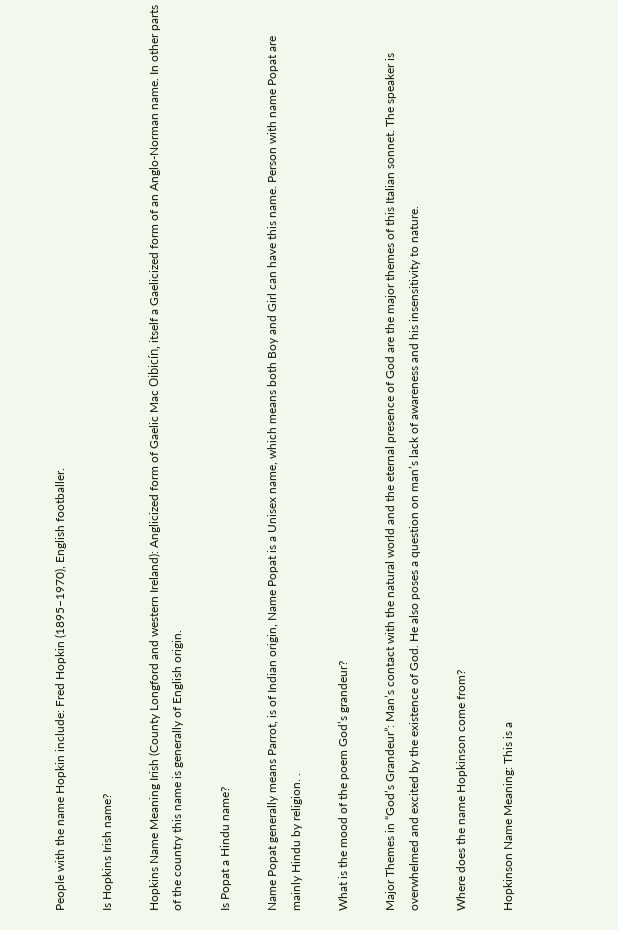People with the name Hopkin include: Fred Hopkin (1895–1970), English footballer.

Is Hopkins Irish name?

Hopkins Name Meaning Irish (County Longford and western Ireland): Anglicized form of Gaelic Mac Oibicín, itself a Gaelicized form of an Anglo-Norman name. In other parts of the country this name is generally of English origin.

Is Popat a Hindu name?

Name Popat generally means Parrot, is of Indian origin, Name Popat is a Unisex name, which means both Boy and Girl can have this name. Person with name Popat are mainly Hindu by religion. .

What is the mood of the poem God’s grandeur?

Major Themes in “God’s Grandeur”: Man’s contact with the natural world and the eternal presence of God are the major themes of this Italian sonnet. The speaker is overwhelmed and excited by the existence of God. He also poses a question on man’s lack of awareness and his insensitivity to nature.

Where does the name Hopkinson come from?

Hopkinson Name Meaning: This is a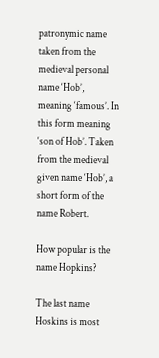patronymic name taken from the medieval personal name ‘Hob’, meaning ‘famous’. In this form meaning ‘son of Hob’. Taken from the medieval given name ‘Hob’, a short form of the name Robert.

How popular is the name Hopkins?

The last name Hoskins is most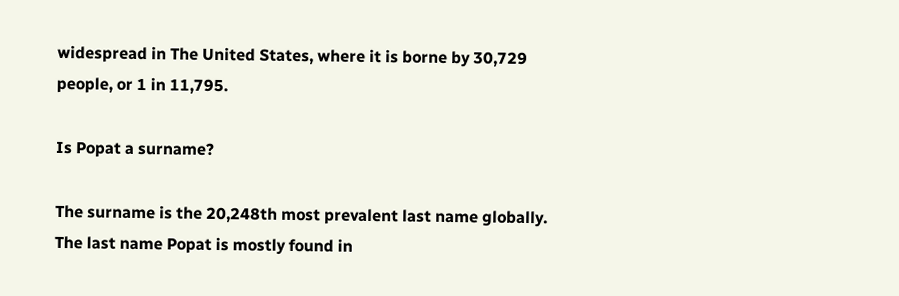widespread in The United States, where it is borne by 30,729 people, or 1 in 11,795.

Is Popat a surname?

The surname is the 20,248th most prevalent last name globally. The last name Popat is mostly found in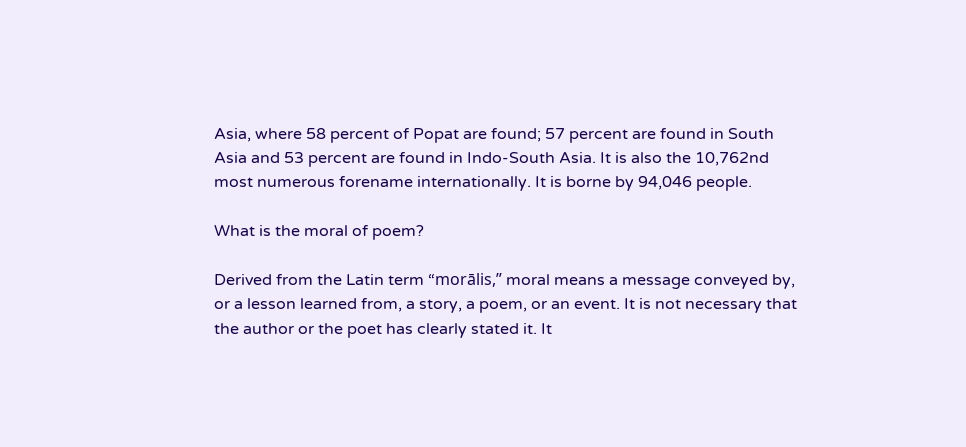Asia, where 58 percent of Popat are found; 57 percent are found in South Asia and 53 percent are found in Indo-South Asia. It is also the 10,762nd most numerous forename internationally. It is borne by 94,046 people.

What is the moral of poem?

Derived from the Latin term “morālis,” moral means a message conveyed by, or a lesson learned from, a story, a poem, or an event. It is not necessary that the author or the poet has clearly stated it. It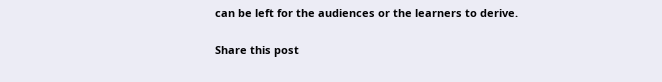can be left for the audiences or the learners to derive.

Share this post